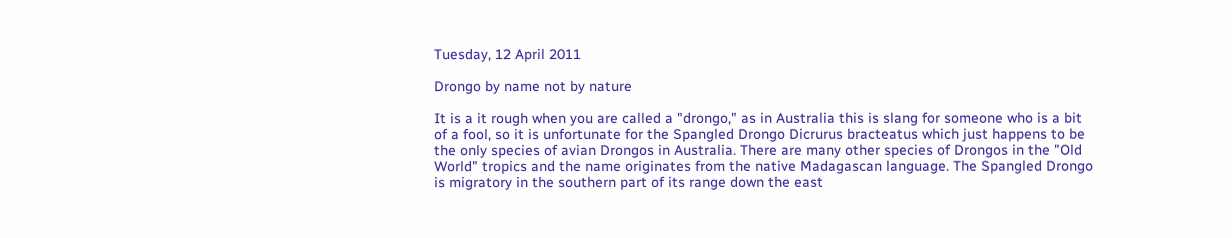Tuesday, 12 April 2011

Drongo by name not by nature

It is a it rough when you are called a "drongo," as in Australia this is slang for someone who is a bit of a fool, so it is unfortunate for the Spangled Drongo Dicrurus bracteatus which just happens to be the only species of avian Drongos in Australia. There are many other species of Drongos in the "Old World" tropics and the name originates from the native Madagascan language. The Spangled Drongo is migratory in the southern part of its range down the east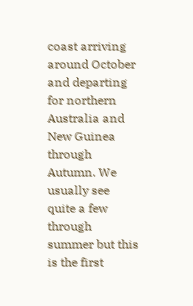coast arriving around October and departing for northern Australia and New Guinea through Autumn. We usually see quite a few through summer but this is the first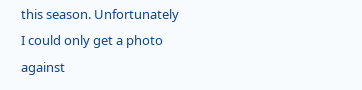this season. Unfortunately I could only get a photo against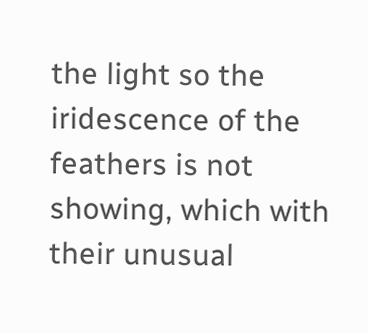the light so the iridescence of the feathers is not showing, which with their unusual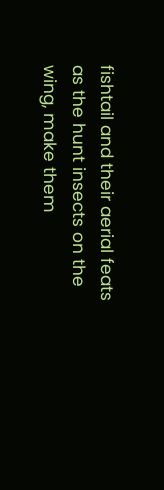fishtail and their aerial feats as the hunt insects on the wing, make them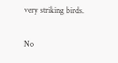very striking birds.

No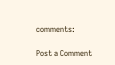comments:

Post a Comment